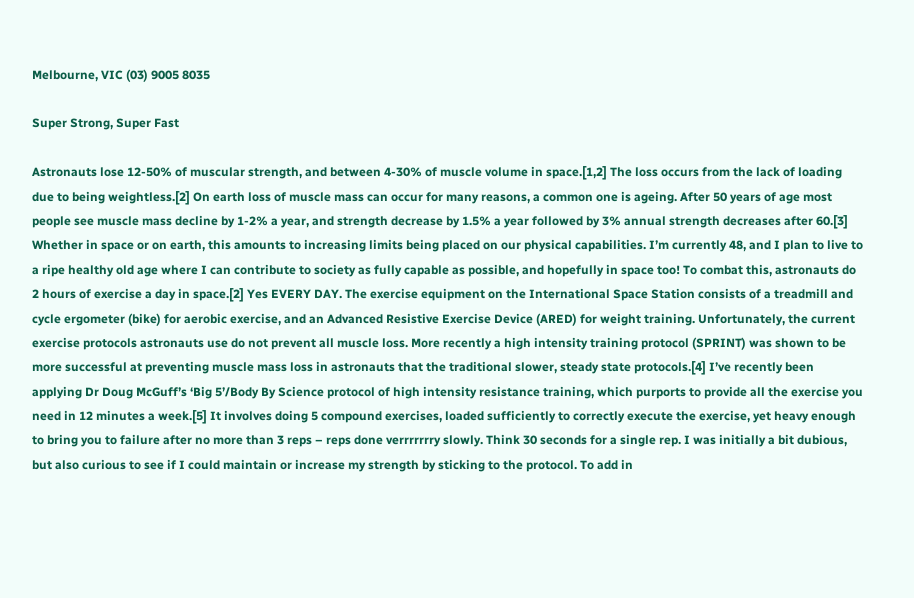Melbourne, VIC (03) 9005 8035

Super Strong, Super Fast

Astronauts lose 12-50% of muscular strength, and between 4-30% of muscle volume in space.[1,2] The loss occurs from the lack of loading due to being weightless.[2] On earth loss of muscle mass can occur for many reasons, a common one is ageing. After 50 years of age most people see muscle mass decline by 1-2% a year, and strength decrease by 1.5% a year followed by 3% annual strength decreases after 60.[3] Whether in space or on earth, this amounts to increasing limits being placed on our physical capabilities. I’m currently 48, and I plan to live to a ripe healthy old age where I can contribute to society as fully capable as possible, and hopefully in space too! To combat this, astronauts do 2 hours of exercise a day in space.[2] Yes EVERY DAY. The exercise equipment on the International Space Station consists of a treadmill and cycle ergometer (bike) for aerobic exercise, and an Advanced Resistive Exercise Device (ARED) for weight training. Unfortunately, the current exercise protocols astronauts use do not prevent all muscle loss. More recently a high intensity training protocol (SPRINT) was shown to be more successful at preventing muscle mass loss in astronauts that the traditional slower, steady state protocols.[4] I’ve recently been applying Dr Doug McGuff’s ‘Big 5’/Body By Science protocol of high intensity resistance training, which purports to provide all the exercise you need in 12 minutes a week.[5] It involves doing 5 compound exercises, loaded sufficiently to correctly execute the exercise, yet heavy enough to bring you to failure after no more than 3 reps – reps done verrrrrrry slowly. Think 30 seconds for a single rep. I was initially a bit dubious, but also curious to see if I could maintain or increase my strength by sticking to the protocol. To add in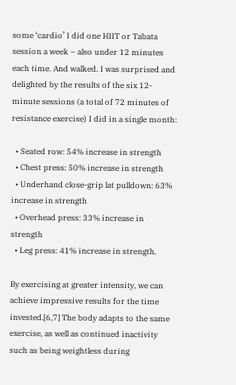some ‘cardio’ I did one HIIT or Tabata session a week – also under 12 minutes each time. And walked. I was surprised and delighted by the results of the six 12-minute sessions (a total of 72 minutes of resistance exercise) I did in a single month:

  • Seated row: 54% increase in strength
  • Chest press: 50% increase in strength
  • Underhand close-grip lat pulldown: 63% increase in strength
  • Overhead press: 33% increase in strength
  • Leg press: 41% increase in strength.

By exercising at greater intensity, we can achieve impressive results for the time invested.[6,7] The body adapts to the same exercise, as well as continued inactivity such as being weightless during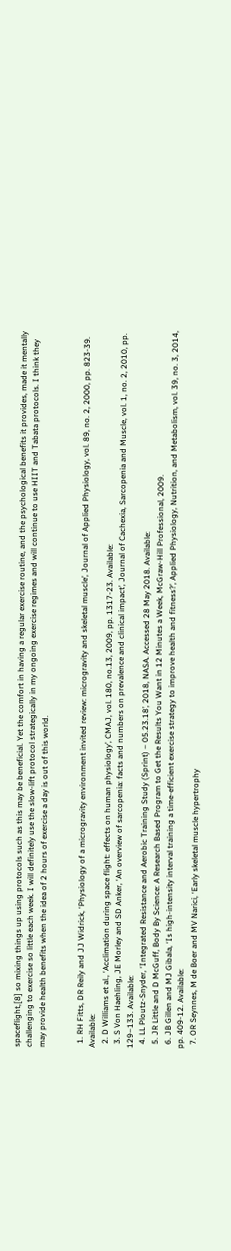spaceflight,[8] so mixing things up using protocols such as this may be beneficial. Yet the comfort in having a regular exercise routine, and the psychological benefits it provides, made it mentally challenging to exercise so little each week. I will definitely use the slow-lift protocol strategically in my ongoing exercise regimes and will continue to use HIIT and Tabata protocols. I think they may provide health benefits when the idea of 2 hours of exercise a day is out of this world.


  1. RH Fitts, DR Reily and JJ Widrick, ‘Physiology of a microgravity environment invited review: microgravity and skeletal muscle’, Journal of Applied Physiology, vol. 89, no. 2, 2000, pp. 823-39. Available:
  2. D Williams et al., ‘Acclimation during space flight: effects on human physiology’, CMAJ, vol. 180, no.13, 2009, pp. 1317-23. Available:
  3. S Von Haehling, JE Morley and SD Anker, ‘An overview of sarcopenia: facts and numbers on prevalence and clinical impact’, Journal of Cachexia, Sarcopenia and Muscle, vol. 1, no. 2, 2010, pp. 129–133. Available:
  4. LL Ploutz-Snyder, ‘Integrated Resistance and Aerobic Training Study (Sprint) – 05.23.18’, 2018, NASA. Accessed 28 May 2018. Available:
  5. JR Little and D McGuff, Body By Science: A Research Based Program to Get the Results You Want in 12 Minutes a Week, McGraw-Hill Professional, 2009.
  6. JB Gillen and MJ Gibala, ‘Is high-intensity interval training a time-efficient exercise strategy to improve health and fitness?’, Applied Physiology, Nutrition, and Metabolism, vol. 39, no. 3, 2014, pp. 409-12. Available:
  7. OR Seynnes, M de Boer and MV Narici, ‘Early skeletal muscle hypertrophy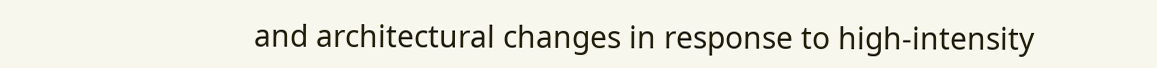and architectural changes in response to high-intensity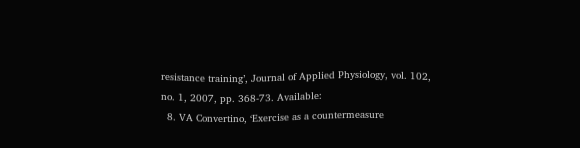resistance training’, Journal of Applied Physiology, vol. 102, no. 1, 2007, pp. 368-73. Available:
  8. VA Convertino, ‘Exercise as a countermeasure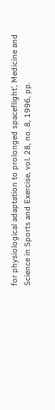for physiological adaptation to prolonged spaceflight’, Medicine and Science in Sports and Exercise, vol. 28, no. 8, 1996, pp.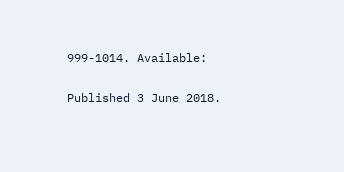999-1014. Available:

Published 3 June 2018.